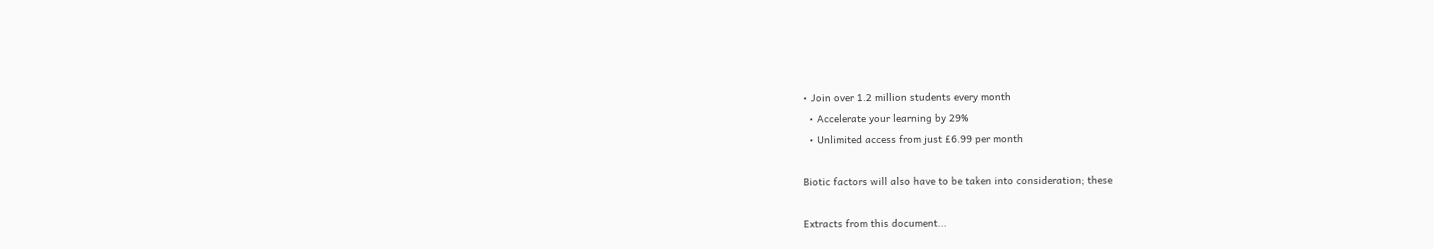• Join over 1.2 million students every month
  • Accelerate your learning by 29%
  • Unlimited access from just £6.99 per month

Biotic factors will also have to be taken into consideration; these

Extracts from this document...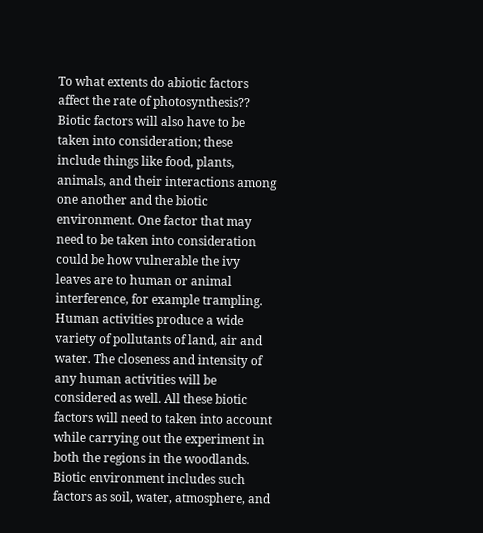To what extents do abiotic factors affect the rate of photosynthesis?? Biotic factors will also have to be taken into consideration; these include things like food, plants, animals, and their interactions among one another and the biotic environment. One factor that may need to be taken into consideration could be how vulnerable the ivy leaves are to human or animal interference, for example trampling. Human activities produce a wide variety of pollutants of land, air and water. The closeness and intensity of any human activities will be considered as well. All these biotic factors will need to taken into account while carrying out the experiment in both the regions in the woodlands. Biotic environment includes such factors as soil, water, atmosphere, and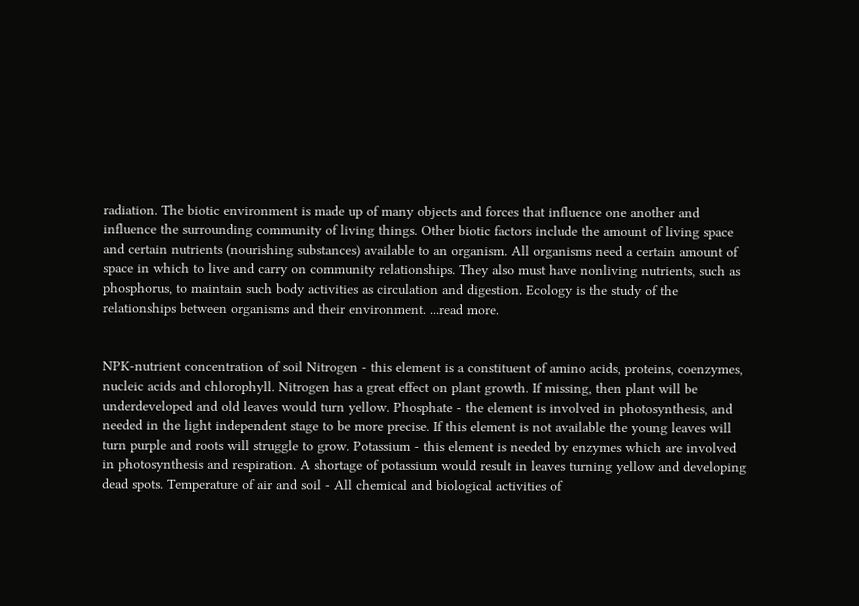radiation. The biotic environment is made up of many objects and forces that influence one another and influence the surrounding community of living things. Other biotic factors include the amount of living space and certain nutrients (nourishing substances) available to an organism. All organisms need a certain amount of space in which to live and carry on community relationships. They also must have nonliving nutrients, such as phosphorus, to maintain such body activities as circulation and digestion. Ecology is the study of the relationships between organisms and their environment. ...read more.


NPK-nutrient concentration of soil Nitrogen - this element is a constituent of amino acids, proteins, coenzymes, nucleic acids and chlorophyll. Nitrogen has a great effect on plant growth. If missing, then plant will be underdeveloped and old leaves would turn yellow. Phosphate - the element is involved in photosynthesis, and needed in the light independent stage to be more precise. If this element is not available the young leaves will turn purple and roots will struggle to grow. Potassium - this element is needed by enzymes which are involved in photosynthesis and respiration. A shortage of potassium would result in leaves turning yellow and developing dead spots. Temperature of air and soil - All chemical and biological activities of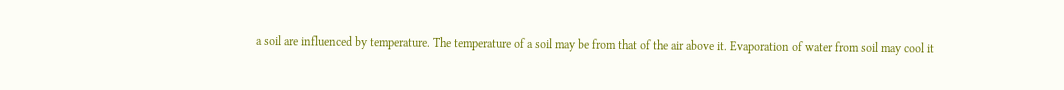a soil are influenced by temperature. The temperature of a soil may be from that of the air above it. Evaporation of water from soil may cool it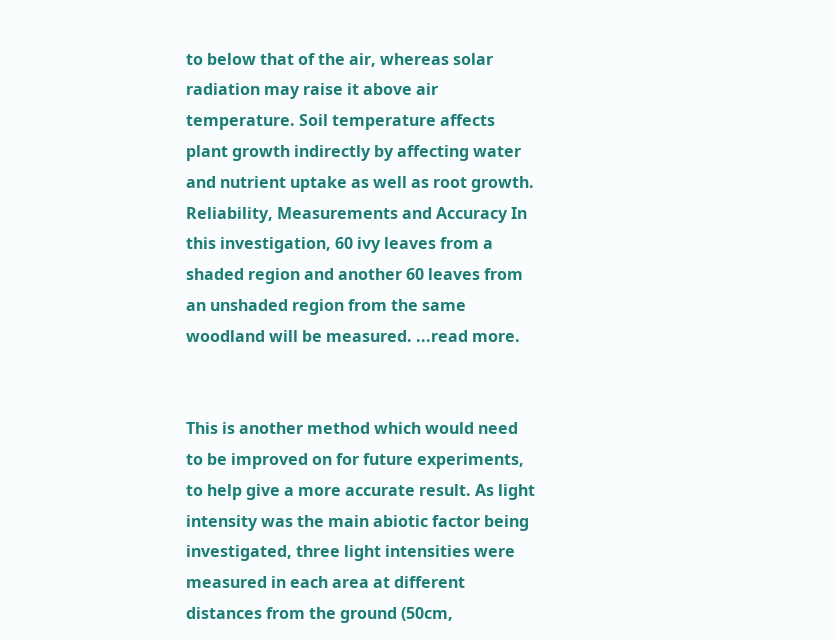to below that of the air, whereas solar radiation may raise it above air temperature. Soil temperature affects plant growth indirectly by affecting water and nutrient uptake as well as root growth. Reliability, Measurements and Accuracy In this investigation, 60 ivy leaves from a shaded region and another 60 leaves from an unshaded region from the same woodland will be measured. ...read more.


This is another method which would need to be improved on for future experiments, to help give a more accurate result. As light intensity was the main abiotic factor being investigated, three light intensities were measured in each area at different distances from the ground (50cm,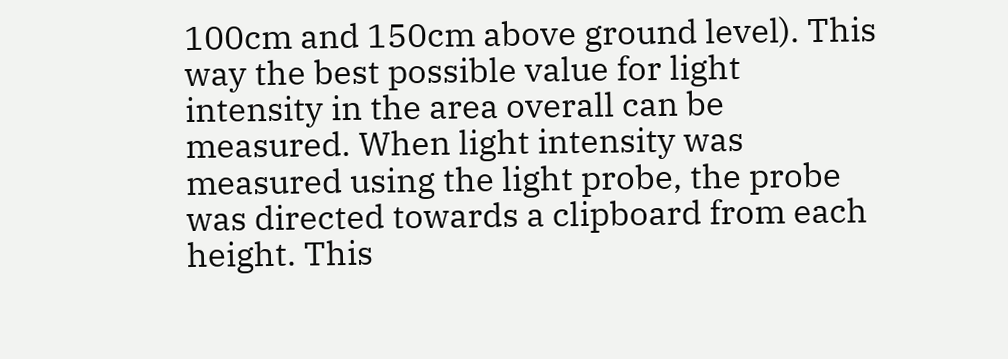100cm and 150cm above ground level). This way the best possible value for light intensity in the area overall can be measured. When light intensity was measured using the light probe, the probe was directed towards a clipboard from each height. This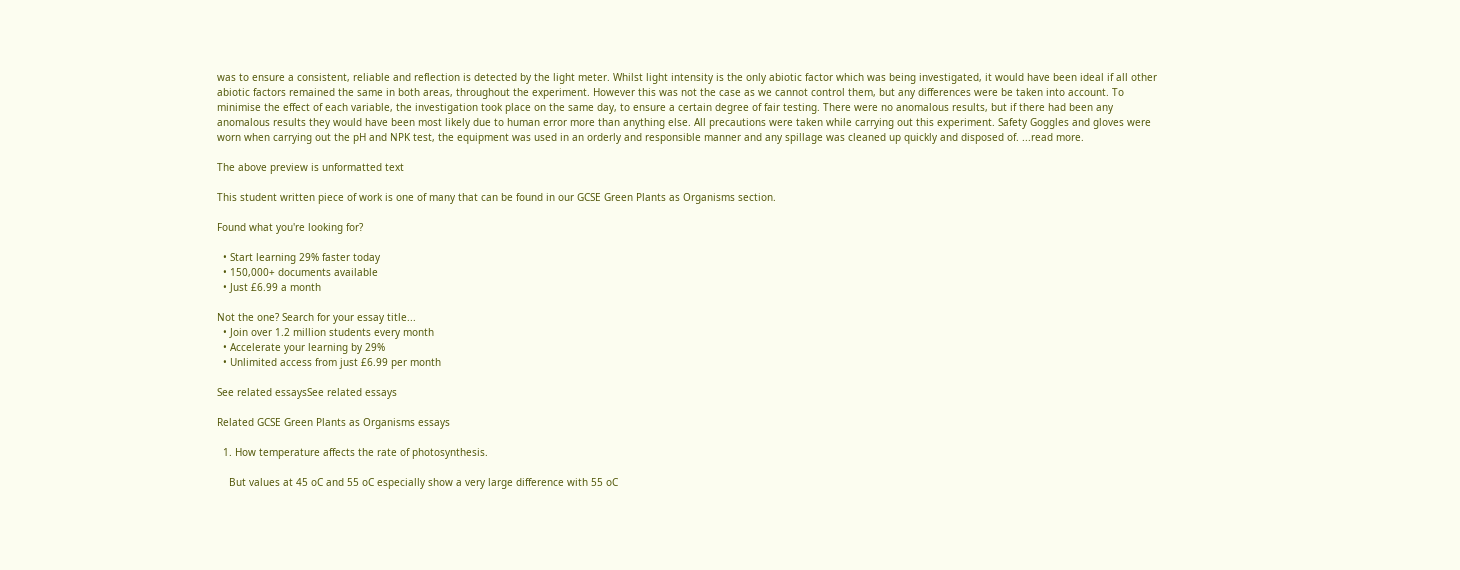was to ensure a consistent, reliable and reflection is detected by the light meter. Whilst light intensity is the only abiotic factor which was being investigated, it would have been ideal if all other abiotic factors remained the same in both areas, throughout the experiment. However this was not the case as we cannot control them, but any differences were be taken into account. To minimise the effect of each variable, the investigation took place on the same day, to ensure a certain degree of fair testing. There were no anomalous results, but if there had been any anomalous results they would have been most likely due to human error more than anything else. All precautions were taken while carrying out this experiment. Safety Goggles and gloves were worn when carrying out the pH and NPK test, the equipment was used in an orderly and responsible manner and any spillage was cleaned up quickly and disposed of. ...read more.

The above preview is unformatted text

This student written piece of work is one of many that can be found in our GCSE Green Plants as Organisms section.

Found what you're looking for?

  • Start learning 29% faster today
  • 150,000+ documents available
  • Just £6.99 a month

Not the one? Search for your essay title...
  • Join over 1.2 million students every month
  • Accelerate your learning by 29%
  • Unlimited access from just £6.99 per month

See related essaysSee related essays

Related GCSE Green Plants as Organisms essays

  1. How temperature affects the rate of photosynthesis.

    But values at 45 oC and 55 oC especially show a very large difference with 55 oC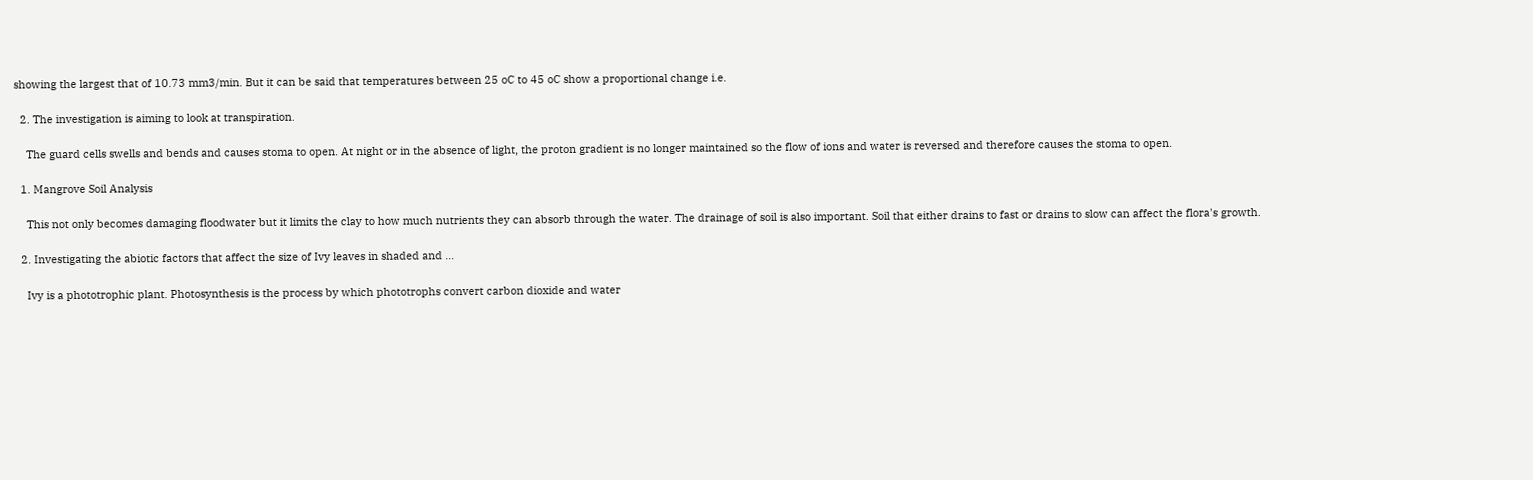showing the largest that of 10.73 mm3/min. But it can be said that temperatures between 25 oC to 45 oC show a proportional change i.e.

  2. The investigation is aiming to look at transpiration.

    The guard cells swells and bends and causes stoma to open. At night or in the absence of light, the proton gradient is no longer maintained so the flow of ions and water is reversed and therefore causes the stoma to open.

  1. Mangrove Soil Analysis

    This not only becomes damaging floodwater but it limits the clay to how much nutrients they can absorb through the water. The drainage of soil is also important. Soil that either drains to fast or drains to slow can affect the flora's growth.

  2. Investigating the abiotic factors that affect the size of Ivy leaves in shaded and ...

    Ivy is a phototrophic plant. Photosynthesis is the process by which phototrophs convert carbon dioxide and water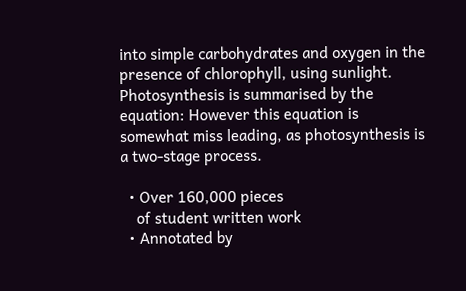into simple carbohydrates and oxygen in the presence of chlorophyll, using sunlight. Photosynthesis is summarised by the equation: However this equation is somewhat miss leading, as photosynthesis is a two-stage process.

  • Over 160,000 pieces
    of student written work
  • Annotated by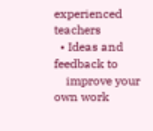experienced teachers
  • Ideas and feedback to
    improve your own work